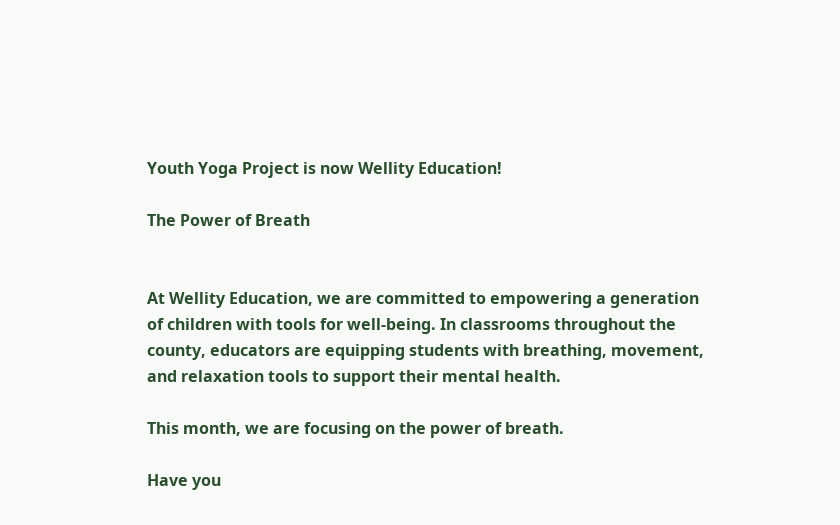Youth Yoga Project is now Wellity Education!

The Power of Breath


At Wellity Education, we are committed to empowering a generation of children with tools for well-being. In classrooms throughout the county, educators are equipping students with breathing, movement, and relaxation tools to support their mental health.

This month, we are focusing on the power of breath.

Have you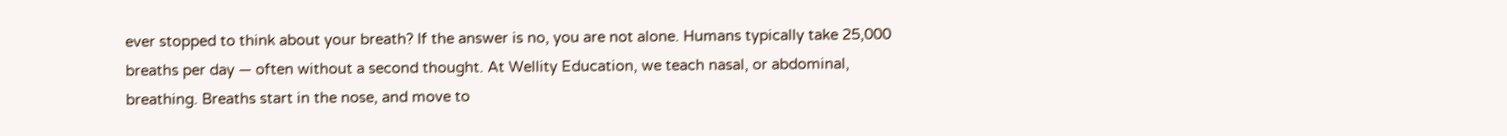ever stopped to think about your breath? If the answer is no, you are not alone. Humans typically take 25,000 breaths per day — often without a second thought. At Wellity Education, we teach nasal, or abdominal, breathing. Breaths start in the nose, and move to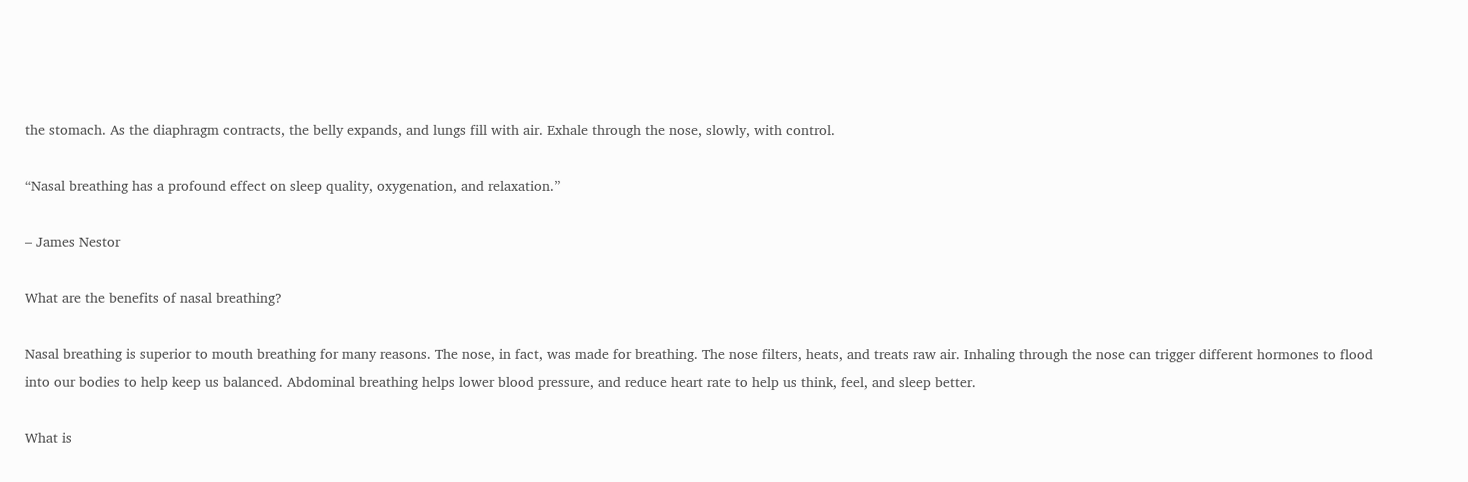the stomach. As the diaphragm contracts, the belly expands, and lungs fill with air. Exhale through the nose, slowly, with control.

“Nasal breathing has a profound effect on sleep quality, oxygenation, and relaxation.”

– James Nestor

What are the benefits of nasal breathing?

Nasal breathing is superior to mouth breathing for many reasons. The nose, in fact, was made for breathing. The nose filters, heats, and treats raw air. Inhaling through the nose can trigger different hormones to flood into our bodies to help keep us balanced. Abdominal breathing helps lower blood pressure, and reduce heart rate to help us think, feel, and sleep better.

What is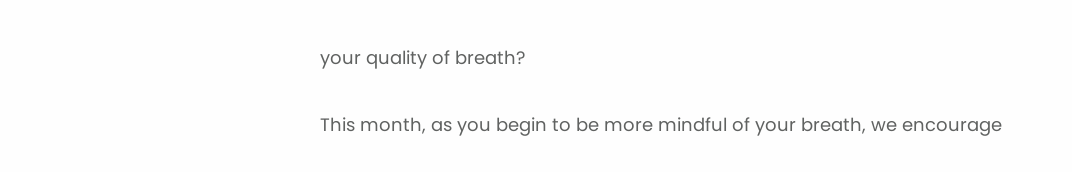your quality of breath?

This month, as you begin to be more mindful of your breath, we encourage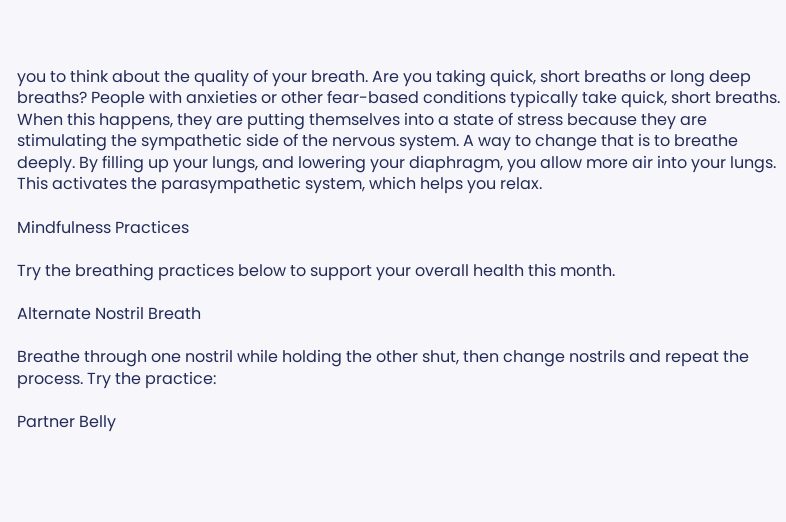you to think about the quality of your breath. Are you taking quick, short breaths or long deep breaths? People with anxieties or other fear-based conditions typically take quick, short breaths. When this happens, they are putting themselves into a state of stress because they are stimulating the sympathetic side of the nervous system. A way to change that is to breathe deeply. By filling up your lungs, and lowering your diaphragm, you allow more air into your lungs. This activates the parasympathetic system, which helps you relax.

Mindfulness Practices

Try the breathing practices below to support your overall health this month.

Alternate Nostril Breath

Breathe through one nostril while holding the other shut, then change nostrils and repeat the process. Try the practice:

Partner Belly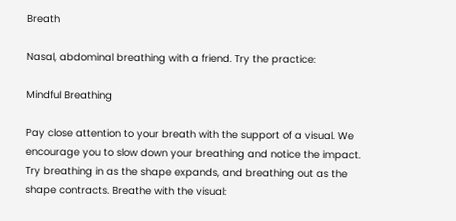Breath

Nasal, abdominal breathing with a friend. Try the practice:

Mindful Breathing

Pay close attention to your breath with the support of a visual. We encourage you to slow down your breathing and notice the impact. Try breathing in as the shape expands, and breathing out as the shape contracts. Breathe with the visual: